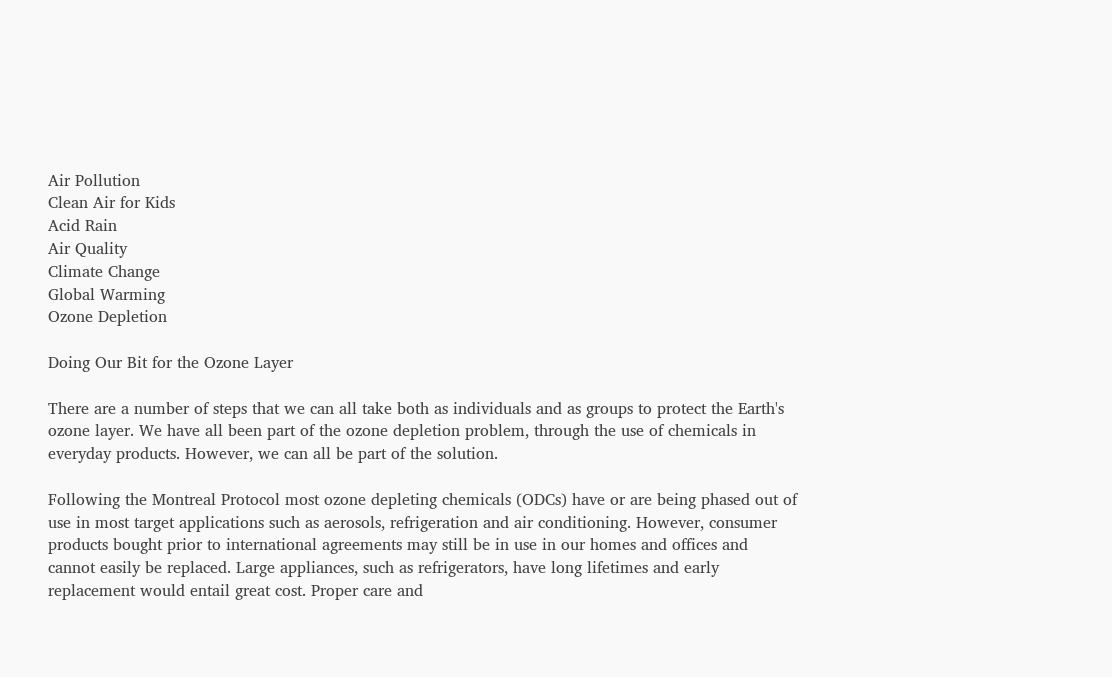Air Pollution
Clean Air for Kids
Acid Rain
Air Quality
Climate Change
Global Warming
Ozone Depletion

Doing Our Bit for the Ozone Layer

There are a number of steps that we can all take both as individuals and as groups to protect the Earth's ozone layer. We have all been part of the ozone depletion problem, through the use of chemicals in everyday products. However, we can all be part of the solution.

Following the Montreal Protocol most ozone depleting chemicals (ODCs) have or are being phased out of use in most target applications such as aerosols, refrigeration and air conditioning. However, consumer products bought prior to international agreements may still be in use in our homes and offices and cannot easily be replaced. Large appliances, such as refrigerators, have long lifetimes and early replacement would entail great cost. Proper care and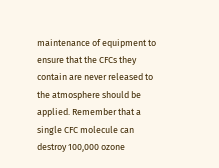maintenance of equipment to ensure that the CFCs they contain are never released to the atmosphere should be applied. Remember that a single CFC molecule can destroy 100,000 ozone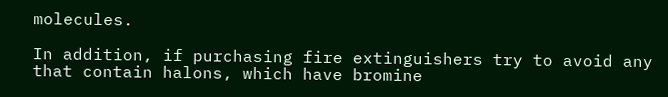molecules.

In addition, if purchasing fire extinguishers try to avoid any that contain halons, which have bromine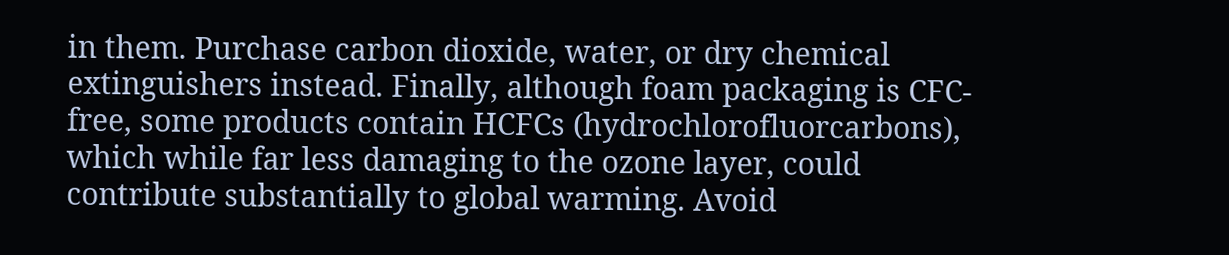in them. Purchase carbon dioxide, water, or dry chemical extinguishers instead. Finally, although foam packaging is CFC-free, some products contain HCFCs (hydrochlorofluorcarbons), which while far less damaging to the ozone layer, could contribute substantially to global warming. Avoid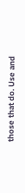those that do. Use and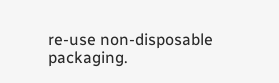re-use non-disposable packaging.